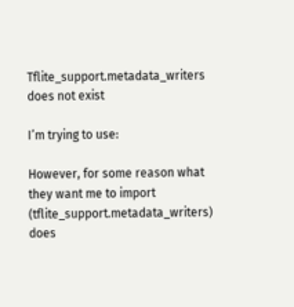Tflite_support.metadata_writers does not exist

I’m trying to use:

However, for some reason what they want me to import (tflite_support.metadata_writers) does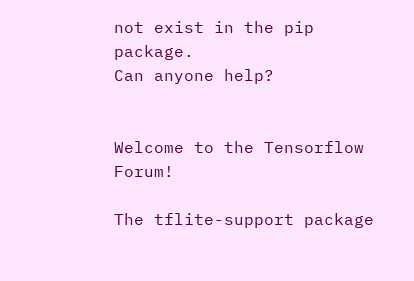not exist in the pip package.
Can anyone help?


Welcome to the Tensorflow Forum!

The tflite-support package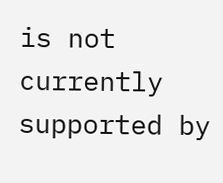is not currently supported by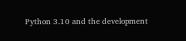Python 3.10 and the development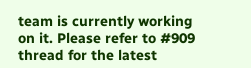team is currently working on it. Please refer to #909 thread for the latest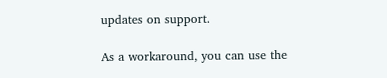updates on support.

As a workaround, you can use the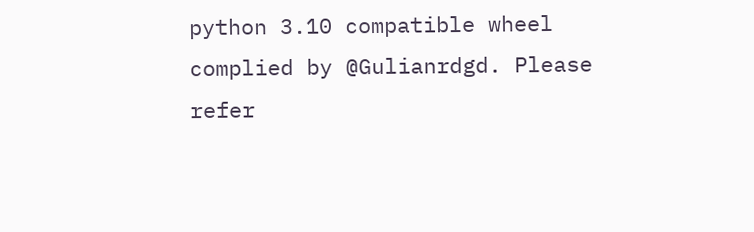python 3.10 compatible wheel complied by @Gulianrdgd. Please refer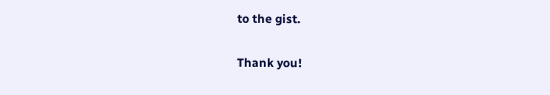to the gist.

Thank you!